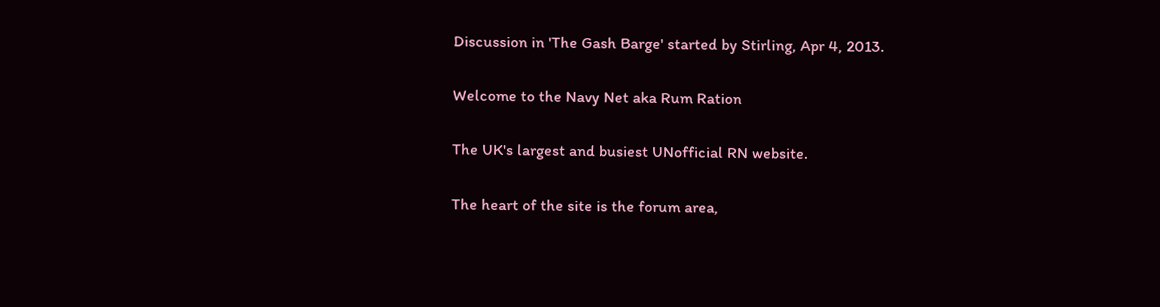Discussion in 'The Gash Barge' started by Stirling, Apr 4, 2013.

Welcome to the Navy Net aka Rum Ration

The UK's largest and busiest UNofficial RN website.

The heart of the site is the forum area,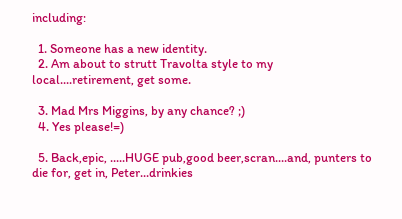including:

  1. Someone has a new identity.
  2. Am about to strutt Travolta style to my local....retirement, get some.

  3. Mad Mrs Miggins, by any chance? ;)
  4. Yes please!=)

  5. Back,epic, .....HUGE pub,good beer,scran....and, punters to die for, get in, Peter...drinkies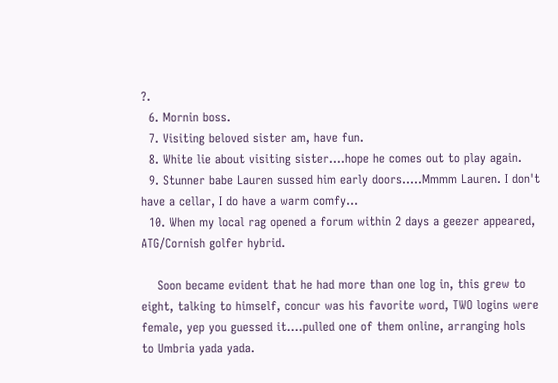?.
  6. Mornin boss.
  7. Visiting beloved sister am, have fun.
  8. White lie about visiting sister....hope he comes out to play again.
  9. Stunner babe Lauren sussed him early doors.....Mmmm Lauren. I don't have a cellar, I do have a warm comfy...
  10. When my local rag opened a forum within 2 days a geezer appeared, ATG/Cornish golfer hybrid.

    Soon became evident that he had more than one log in, this grew to eight, talking to himself, concur was his favorite word, TWO logins were female, yep you guessed it....pulled one of them online, arranging hols to Umbria yada yada.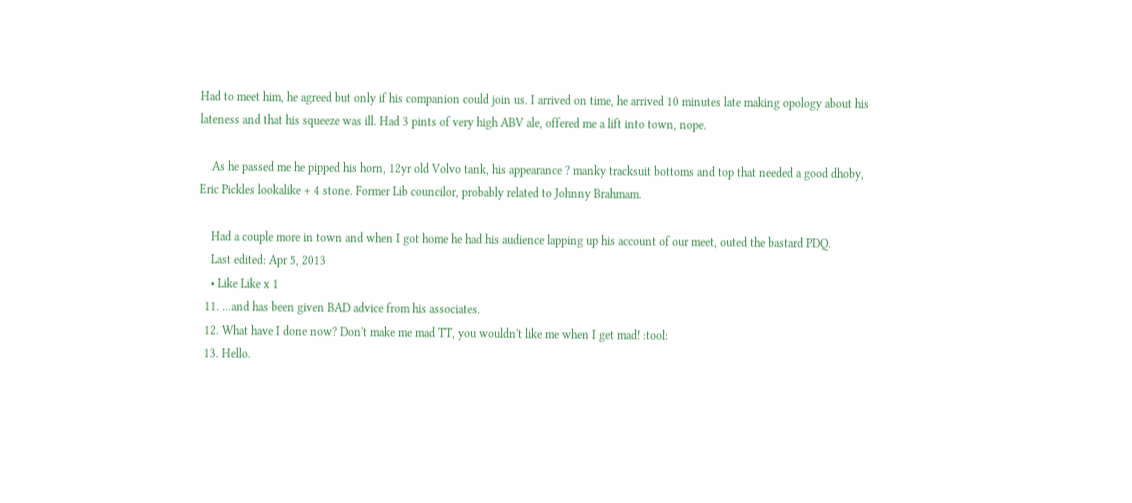Had to meet him, he agreed but only if his companion could join us. I arrived on time, he arrived 10 minutes late making opology about his lateness and that his squeeze was ill. Had 3 pints of very high ABV ale, offered me a lift into town, nope.

    As he passed me he pipped his horn, 12yr old Volvo tank, his appearance ? manky tracksuit bottoms and top that needed a good dhoby, Eric Pickles lookalike + 4 stone. Former Lib councilor, probably related to Johnny Brahmam.

    Had a couple more in town and when I got home he had his audience lapping up his account of our meet, outed the bastard PDQ.
    Last edited: Apr 5, 2013
    • Like Like x 1
  11. ...and has been given BAD advice from his associates.
  12. What have I done now? Don't make me mad TT, you wouldn't like me when I get mad! :tool:
  13. Hello.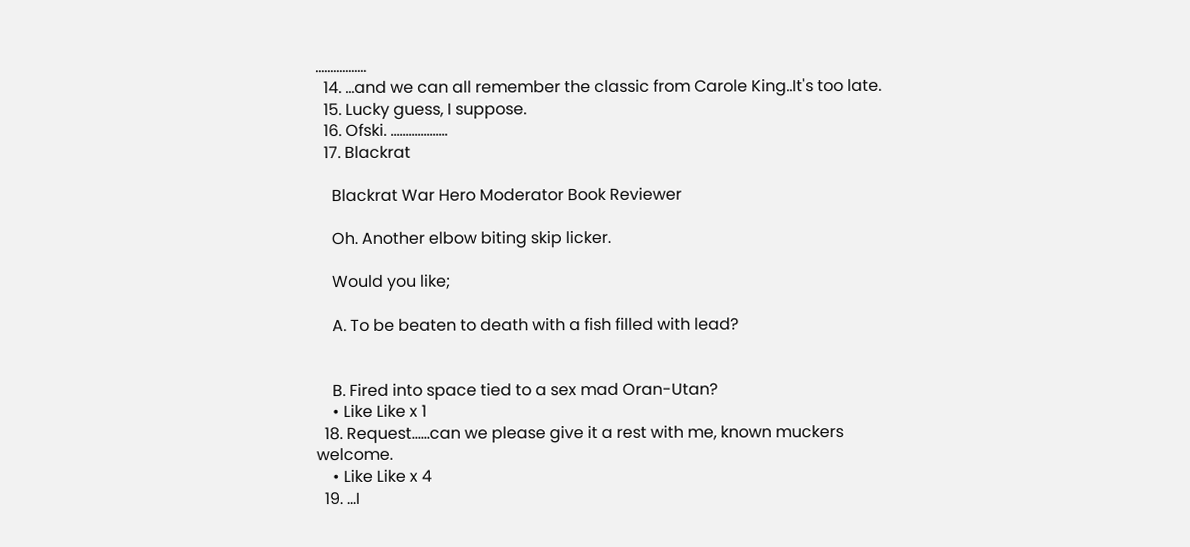.................
  14. ...and we can all remember the classic from Carole King..It's too late.
  15. Lucky guess, I suppose.
  16. Ofski. ...................
  17. Blackrat

    Blackrat War Hero Moderator Book Reviewer

    Oh. Another elbow biting skip licker.

    Would you like;

    A. To be beaten to death with a fish filled with lead?


    B. Fired into space tied to a sex mad Oran-Utan?
    • Like Like x 1
  18. Request......can we please give it a rest with me, known muckers welcome.
    • Like Like x 4
  19. ...I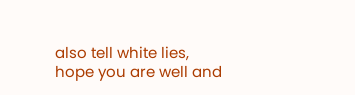also tell white lies, hope you are well and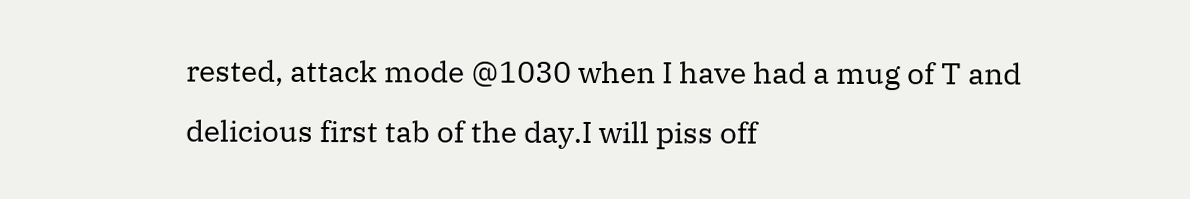rested, attack mode @1030 when I have had a mug of T and delicious first tab of the day.I will piss off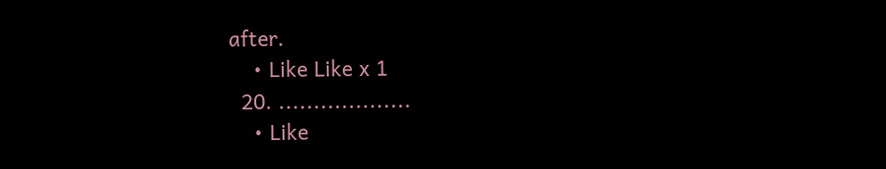after.
    • Like Like x 1
  20. ...................
    • Like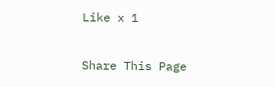Like x 1

Share This Page